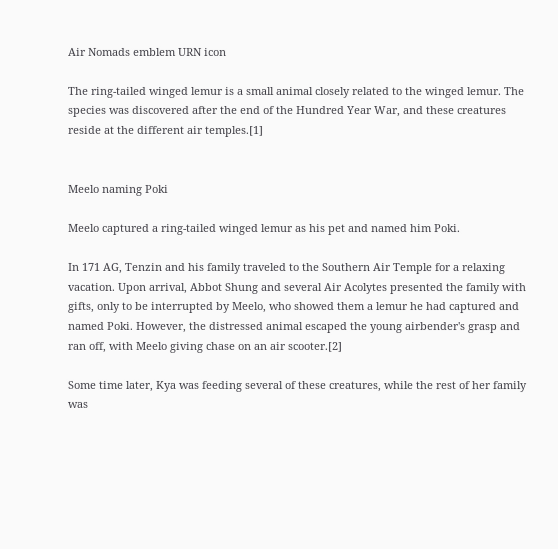Air Nomads emblem URN icon

The ring-tailed winged lemur is a small animal closely related to the winged lemur. The species was discovered after the end of the Hundred Year War, and these creatures reside at the different air temples.[1]


Meelo naming Poki

Meelo captured a ring-tailed winged lemur as his pet and named him Poki.

In 171 AG, Tenzin and his family traveled to the Southern Air Temple for a relaxing vacation. Upon arrival, Abbot Shung and several Air Acolytes presented the family with gifts, only to be interrupted by Meelo, who showed them a lemur he had captured and named Poki. However, the distressed animal escaped the young airbender's grasp and ran off, with Meelo giving chase on an air scooter.[2]

Some time later, Kya was feeding several of these creatures, while the rest of her family was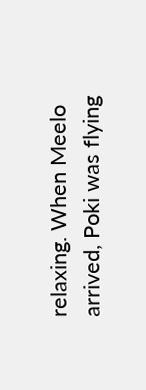relaxing. When Meelo arrived, Poki was flying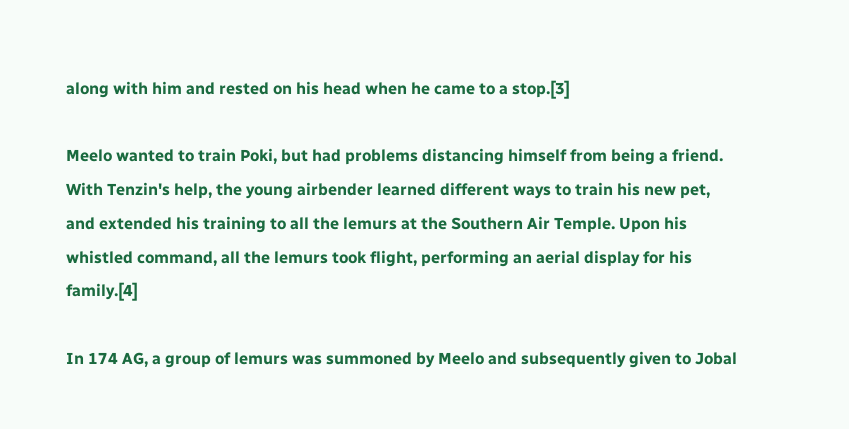along with him and rested on his head when he came to a stop.[3]

Meelo wanted to train Poki, but had problems distancing himself from being a friend. With Tenzin's help, the young airbender learned different ways to train his new pet, and extended his training to all the lemurs at the Southern Air Temple. Upon his whistled command, all the lemurs took flight, performing an aerial display for his family.[4]

In 174 AG, a group of lemurs was summoned by Meelo and subsequently given to Jobal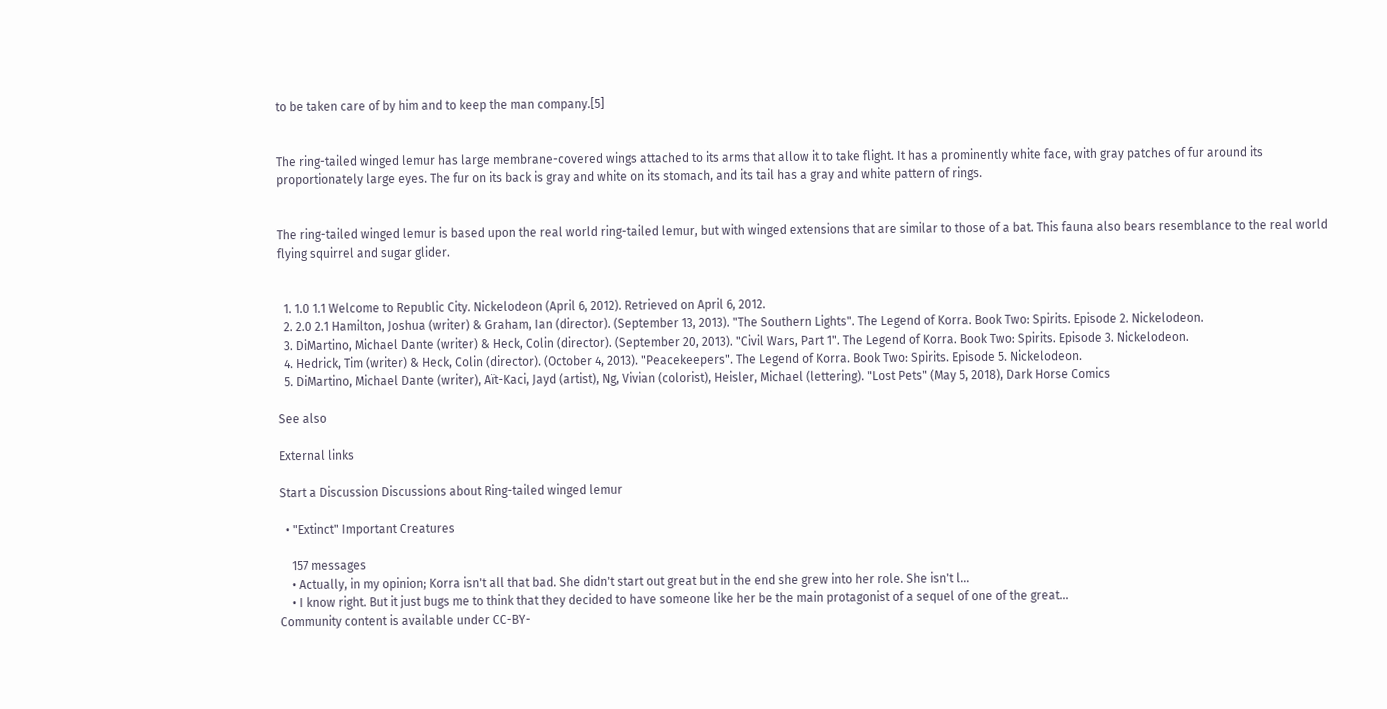to be taken care of by him and to keep the man company.[5]


The ring-tailed winged lemur has large membrane-covered wings attached to its arms that allow it to take flight. It has a prominently white face, with gray patches of fur around its proportionately large eyes. The fur on its back is gray and white on its stomach, and its tail has a gray and white pattern of rings.


The ring-tailed winged lemur is based upon the real world ring-tailed lemur, but with winged extensions that are similar to those of a bat. This fauna also bears resemblance to the real world flying squirrel and sugar glider.


  1. 1.0 1.1 Welcome to Republic City. Nickelodeon (April 6, 2012). Retrieved on April 6, 2012.
  2. 2.0 2.1 Hamilton, Joshua (writer) & Graham, Ian (director). (September 13, 2013). "The Southern Lights". The Legend of Korra. Book Two: Spirits. Episode 2. Nickelodeon.
  3. DiMartino, Michael Dante (writer) & Heck, Colin (director). (September 20, 2013). "Civil Wars, Part 1". The Legend of Korra. Book Two: Spirits. Episode 3. Nickelodeon.
  4. Hedrick, Tim (writer) & Heck, Colin (director). (October 4, 2013). "Peacekeepers". The Legend of Korra. Book Two: Spirits. Episode 5. Nickelodeon.
  5. DiMartino, Michael Dante (writer), Aït-Kaci, Jayd (artist), Ng, Vivian (colorist), Heisler, Michael (lettering). "Lost Pets" (May 5, 2018), Dark Horse Comics

See also

External links

Start a Discussion Discussions about Ring-tailed winged lemur

  • "Extinct" Important Creatures

    157 messages
    • Actually, in my opinion; Korra isn't all that bad. She didn't start out great but in the end she grew into her role. She isn't l...
    • I know right. But it just bugs me to think that they decided to have someone like her be the main protagonist of a sequel of one of the great...
Community content is available under CC-BY-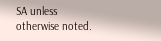SA unless otherwise noted.